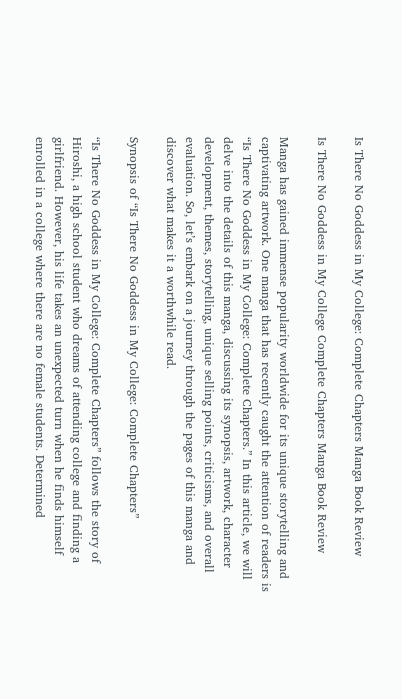Is There No Goddess in My College: Complete Chapters Manga Book Review

Is There No Goddess in My College Complete Chapters Manga Book Review

Manga has gained immense popularity worldwide for its unique storytelling and captivating artwork. One manga that has recently caught the attention of readers is “Is There No Goddess in My College: Complete Chapters.” In this article, we will delve into the details of this manga, discussing its synopsis, artwork, character development, themes, storytelling, unique selling points, criticisms, and overall evaluation. So, let’s embark on a journey through the pages of this manga and discover what makes it a worthwhile read.

Synopsis of “Is There No Goddess in My College: Complete Chapters”

“Is There No Goddess in My College: Complete Chapters” follows the story of Hiroshi, a high school student who dreams of attending college and finding a girlfriend. However, his life takes an unexpected turn when he finds himself enrolled in a college where there are no female students. Determined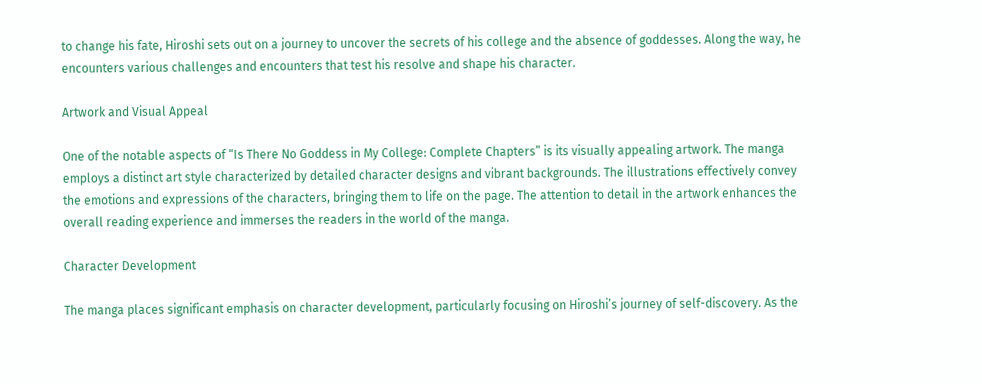to change his fate, Hiroshi sets out on a journey to uncover the secrets of his college and the absence of goddesses. Along the way, he encounters various challenges and encounters that test his resolve and shape his character.

Artwork and Visual Appeal

One of the notable aspects of “Is There No Goddess in My College: Complete Chapters” is its visually appealing artwork. The manga employs a distinct art style characterized by detailed character designs and vibrant backgrounds. The illustrations effectively convey the emotions and expressions of the characters, bringing them to life on the page. The attention to detail in the artwork enhances the overall reading experience and immerses the readers in the world of the manga.

Character Development

The manga places significant emphasis on character development, particularly focusing on Hiroshi’s journey of self-discovery. As the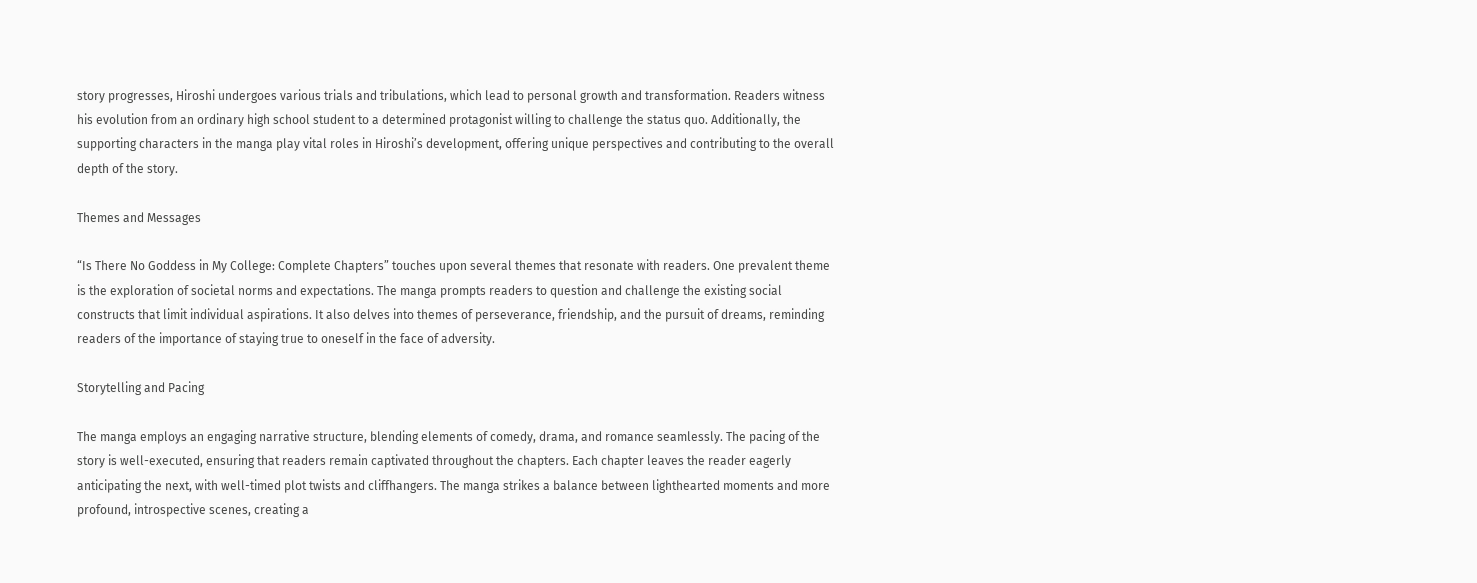story progresses, Hiroshi undergoes various trials and tribulations, which lead to personal growth and transformation. Readers witness his evolution from an ordinary high school student to a determined protagonist willing to challenge the status quo. Additionally, the supporting characters in the manga play vital roles in Hiroshi’s development, offering unique perspectives and contributing to the overall depth of the story.

Themes and Messages

“Is There No Goddess in My College: Complete Chapters” touches upon several themes that resonate with readers. One prevalent theme is the exploration of societal norms and expectations. The manga prompts readers to question and challenge the existing social constructs that limit individual aspirations. It also delves into themes of perseverance, friendship, and the pursuit of dreams, reminding readers of the importance of staying true to oneself in the face of adversity.

Storytelling and Pacing

The manga employs an engaging narrative structure, blending elements of comedy, drama, and romance seamlessly. The pacing of the story is well-executed, ensuring that readers remain captivated throughout the chapters. Each chapter leaves the reader eagerly anticipating the next, with well-timed plot twists and cliffhangers. The manga strikes a balance between lighthearted moments and more profound, introspective scenes, creating a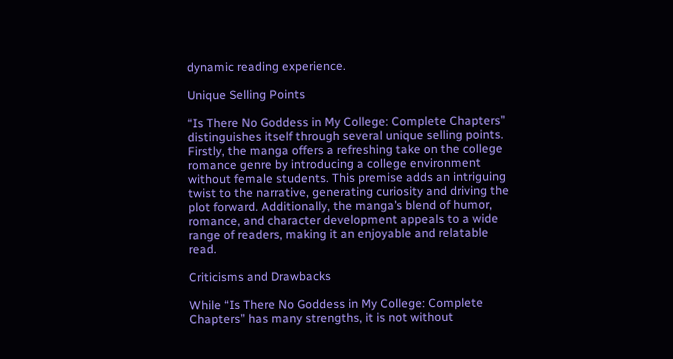dynamic reading experience.

Unique Selling Points

“Is There No Goddess in My College: Complete Chapters” distinguishes itself through several unique selling points. Firstly, the manga offers a refreshing take on the college romance genre by introducing a college environment without female students. This premise adds an intriguing twist to the narrative, generating curiosity and driving the plot forward. Additionally, the manga’s blend of humor, romance, and character development appeals to a wide range of readers, making it an enjoyable and relatable read.

Criticisms and Drawbacks

While “Is There No Goddess in My College: Complete Chapters” has many strengths, it is not without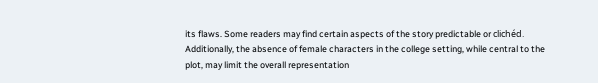its flaws. Some readers may find certain aspects of the story predictable or clichéd. Additionally, the absence of female characters in the college setting, while central to the plot, may limit the overall representation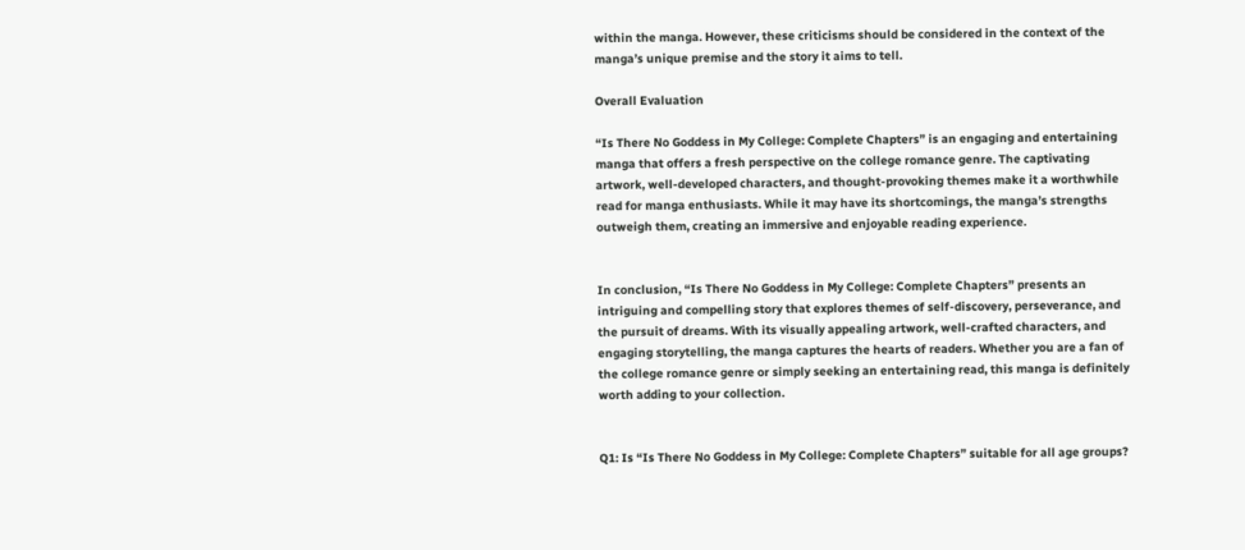within the manga. However, these criticisms should be considered in the context of the manga’s unique premise and the story it aims to tell.

Overall Evaluation

“Is There No Goddess in My College: Complete Chapters” is an engaging and entertaining manga that offers a fresh perspective on the college romance genre. The captivating artwork, well-developed characters, and thought-provoking themes make it a worthwhile read for manga enthusiasts. While it may have its shortcomings, the manga’s strengths outweigh them, creating an immersive and enjoyable reading experience.


In conclusion, “Is There No Goddess in My College: Complete Chapters” presents an intriguing and compelling story that explores themes of self-discovery, perseverance, and the pursuit of dreams. With its visually appealing artwork, well-crafted characters, and engaging storytelling, the manga captures the hearts of readers. Whether you are a fan of the college romance genre or simply seeking an entertaining read, this manga is definitely worth adding to your collection.


Q1: Is “Is There No Goddess in My College: Complete Chapters” suitable for all age groups?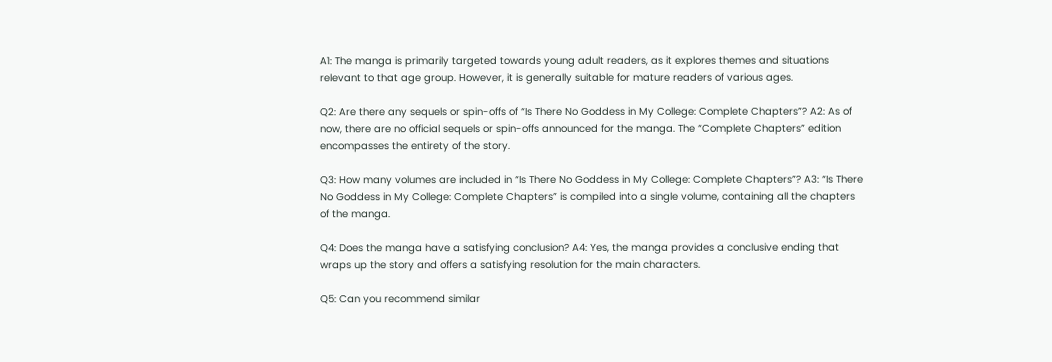A1: The manga is primarily targeted towards young adult readers, as it explores themes and situations relevant to that age group. However, it is generally suitable for mature readers of various ages.

Q2: Are there any sequels or spin-offs of “Is There No Goddess in My College: Complete Chapters”? A2: As of now, there are no official sequels or spin-offs announced for the manga. The “Complete Chapters” edition encompasses the entirety of the story.

Q3: How many volumes are included in “Is There No Goddess in My College: Complete Chapters”? A3: “Is There No Goddess in My College: Complete Chapters” is compiled into a single volume, containing all the chapters of the manga.

Q4: Does the manga have a satisfying conclusion? A4: Yes, the manga provides a conclusive ending that wraps up the story and offers a satisfying resolution for the main characters.

Q5: Can you recommend similar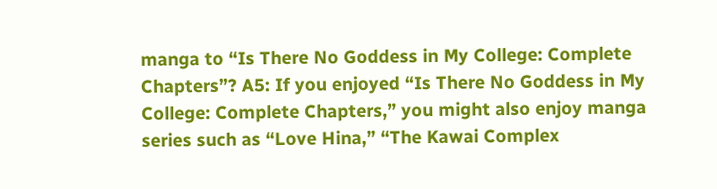manga to “Is There No Goddess in My College: Complete Chapters”? A5: If you enjoyed “Is There No Goddess in My College: Complete Chapters,” you might also enjoy manga series such as “Love Hina,” “The Kawai Complex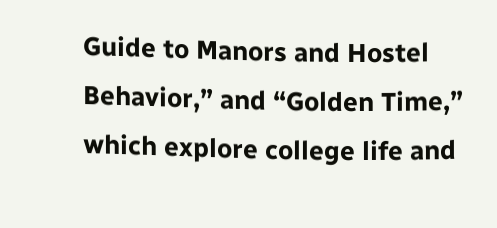Guide to Manors and Hostel Behavior,” and “Golden Time,” which explore college life and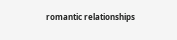romantic relationships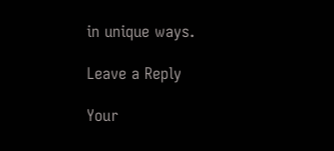in unique ways.

Leave a Reply

Your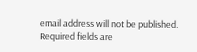email address will not be published. Required fields are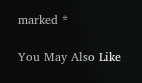marked *

You May Also Like